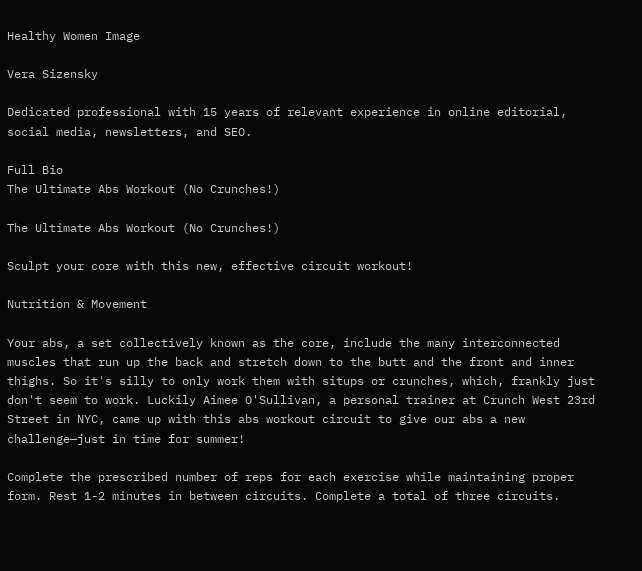Healthy Women Image

Vera Sizensky

Dedicated professional with 15 years of relevant experience in online editorial, social media, newsletters, and SEO.

Full Bio
The Ultimate Abs Workout (No Crunches!)

The Ultimate Abs Workout (No Crunches!)

Sculpt your core with this new, effective circuit workout!

Nutrition & Movement

Your abs, a set collectively known as the core, include the many interconnected muscles that run up the back and stretch down to the butt and the front and inner thighs. So it's silly to only work them with situps or crunches, which, frankly just don't seem to work. Luckily Aimee O'Sullivan, a personal trainer at Crunch West 23rd Street in NYC, came up with this abs workout circuit to give our abs a new challenge—just in time for summer!

Complete the prescribed number of reps for each exercise while maintaining proper form. Rest 1-2 minutes in between circuits. Complete a total of three circuits.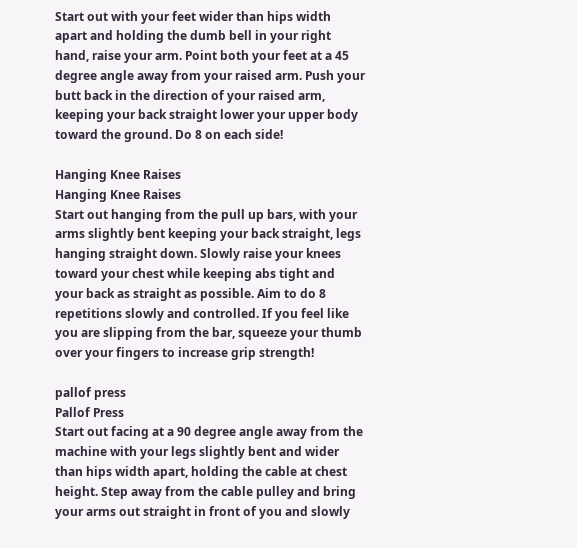Start out with your feet wider than hips width apart and holding the dumb bell in your right hand, raise your arm. Point both your feet at a 45 degree angle away from your raised arm. Push your butt back in the direction of your raised arm, keeping your back straight lower your upper body toward the ground. Do 8 on each side!

Hanging Knee Raises
Hanging Knee Raises
Start out hanging from the pull up bars, with your arms slightly bent keeping your back straight, legs hanging straight down. Slowly raise your knees toward your chest while keeping abs tight and your back as straight as possible. Aim to do 8 repetitions slowly and controlled. If you feel like you are slipping from the bar, squeeze your thumb over your fingers to increase grip strength!

pallof press
Pallof Press
Start out facing at a 90 degree angle away from the machine with your legs slightly bent and wider than hips width apart, holding the cable at chest height. Step away from the cable pulley and bring your arms out straight in front of you and slowly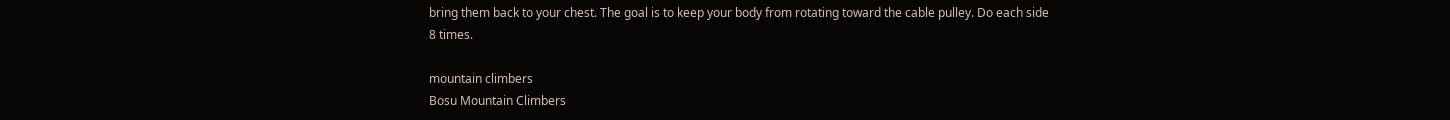bring them back to your chest. The goal is to keep your body from rotating toward the cable pulley. Do each side 8 times.

mountain climbers
Bosu Mountain Climbers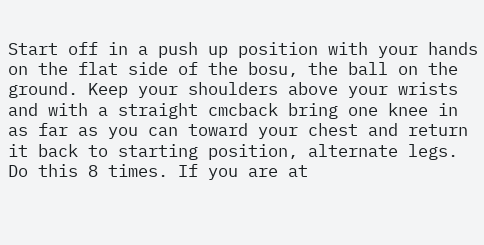Start off in a push up position with your hands on the flat side of the bosu, the ball on the ground. Keep your shoulders above your wrists and with a straight cmcback bring one knee in as far as you can toward your chest and return it back to starting position, alternate legs. Do this 8 times. If you are at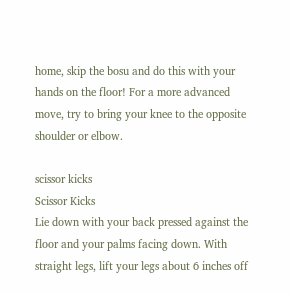home, skip the bosu and do this with your hands on the floor! For a more advanced move, try to bring your knee to the opposite shoulder or elbow.

scissor kicks
Scissor Kicks
Lie down with your back pressed against the floor and your palms facing down. With straight legs, lift your legs about 6 inches off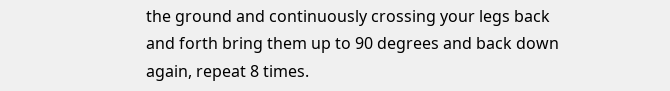the ground and continuously crossing your legs back and forth bring them up to 90 degrees and back down again, repeat 8 times.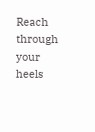Reach through your heels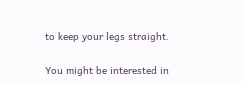to keep your legs straight.

You might be interested in